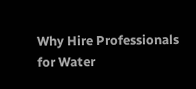Why Hire Professionals for Water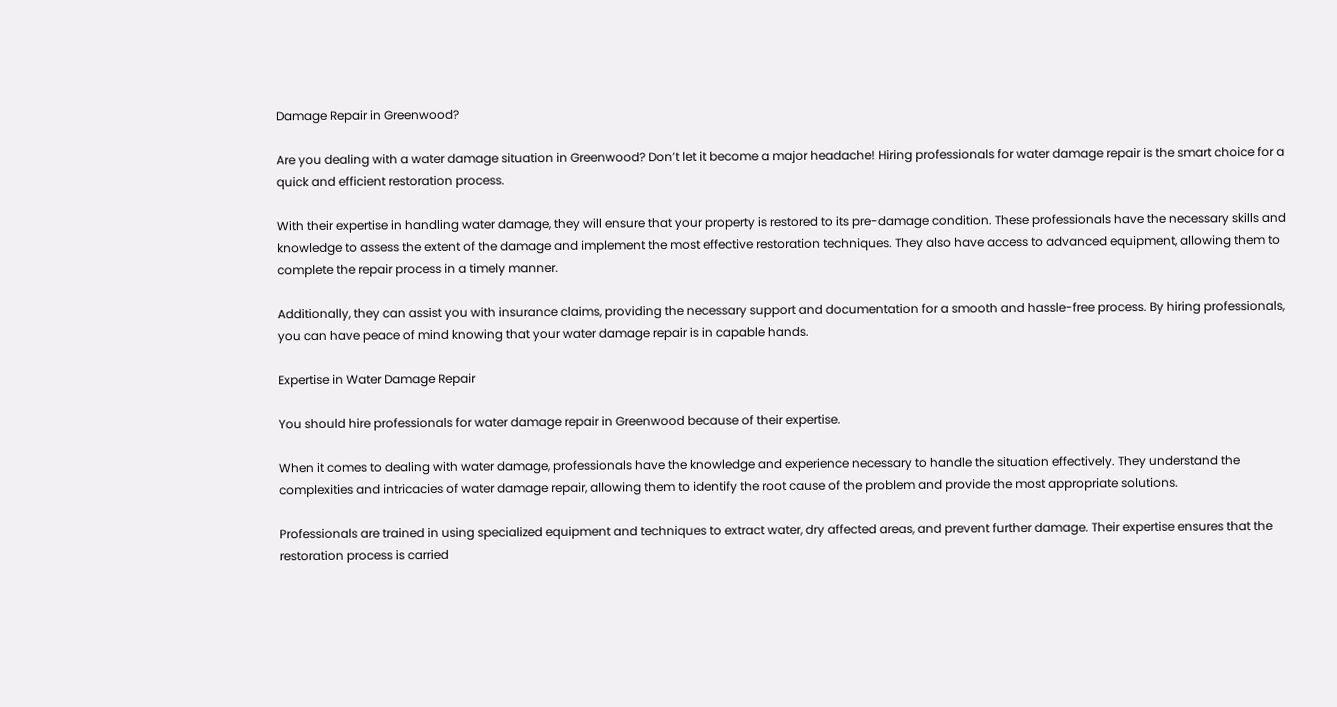Damage Repair in Greenwood?

Are you dealing with a water damage situation in Greenwood? Don’t let it become a major headache! Hiring professionals for water damage repair is the smart choice for a quick and efficient restoration process.

With their expertise in handling water damage, they will ensure that your property is restored to its pre-damage condition. These professionals have the necessary skills and knowledge to assess the extent of the damage and implement the most effective restoration techniques. They also have access to advanced equipment, allowing them to complete the repair process in a timely manner.

Additionally, they can assist you with insurance claims, providing the necessary support and documentation for a smooth and hassle-free process. By hiring professionals, you can have peace of mind knowing that your water damage repair is in capable hands.

Expertise in Water Damage Repair

You should hire professionals for water damage repair in Greenwood because of their expertise.

When it comes to dealing with water damage, professionals have the knowledge and experience necessary to handle the situation effectively. They understand the complexities and intricacies of water damage repair, allowing them to identify the root cause of the problem and provide the most appropriate solutions.

Professionals are trained in using specialized equipment and techniques to extract water, dry affected areas, and prevent further damage. Their expertise ensures that the restoration process is carried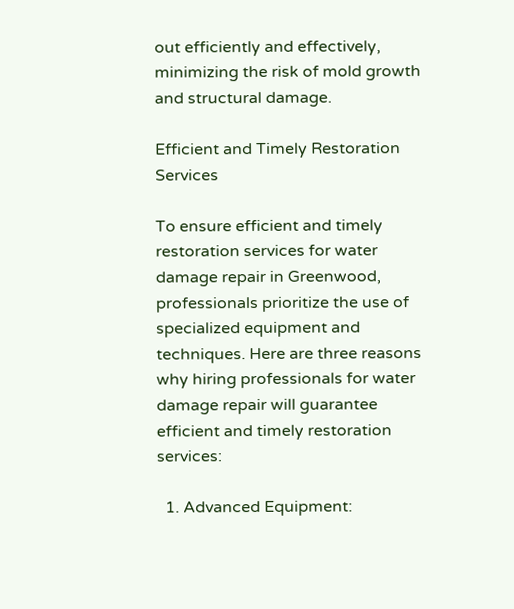out efficiently and effectively, minimizing the risk of mold growth and structural damage.

Efficient and Timely Restoration Services

To ensure efficient and timely restoration services for water damage repair in Greenwood, professionals prioritize the use of specialized equipment and techniques. Here are three reasons why hiring professionals for water damage repair will guarantee efficient and timely restoration services:

  1. Advanced Equipment: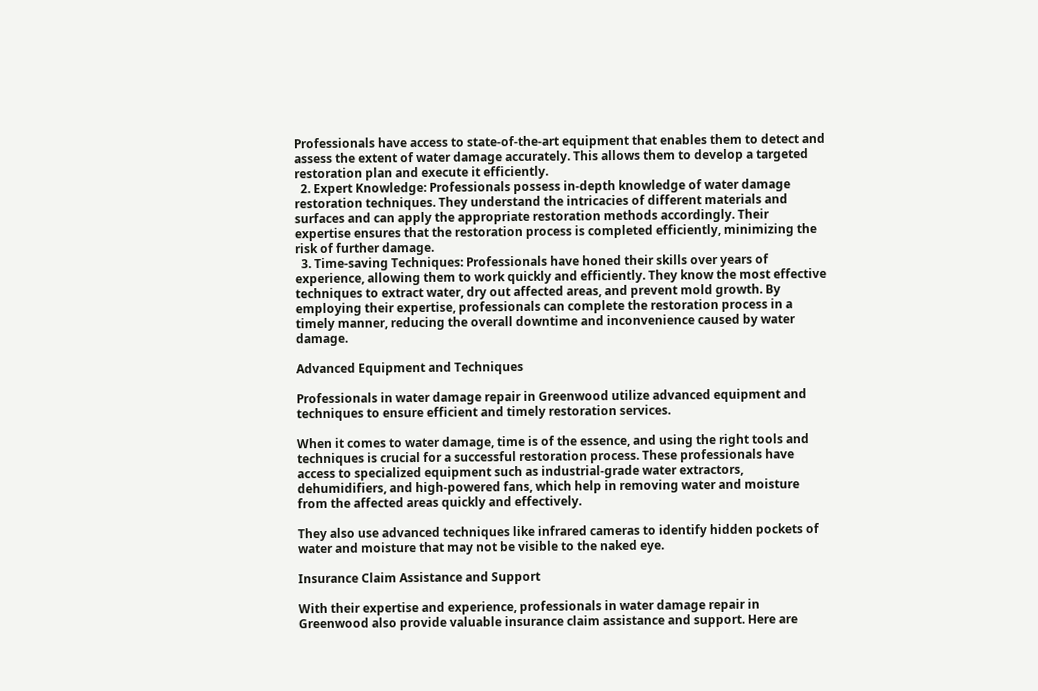Professionals have access to state-of-the-art equipment that enables them to detect and assess the extent of water damage accurately. This allows them to develop a targeted restoration plan and execute it efficiently.
  2. Expert Knowledge: Professionals possess in-depth knowledge of water damage restoration techniques. They understand the intricacies of different materials and surfaces and can apply the appropriate restoration methods accordingly. Their expertise ensures that the restoration process is completed efficiently, minimizing the risk of further damage.
  3. Time-saving Techniques: Professionals have honed their skills over years of experience, allowing them to work quickly and efficiently. They know the most effective techniques to extract water, dry out affected areas, and prevent mold growth. By employing their expertise, professionals can complete the restoration process in a timely manner, reducing the overall downtime and inconvenience caused by water damage.

Advanced Equipment and Techniques

Professionals in water damage repair in Greenwood utilize advanced equipment and techniques to ensure efficient and timely restoration services.

When it comes to water damage, time is of the essence, and using the right tools and techniques is crucial for a successful restoration process. These professionals have access to specialized equipment such as industrial-grade water extractors, dehumidifiers, and high-powered fans, which help in removing water and moisture from the affected areas quickly and effectively.

They also use advanced techniques like infrared cameras to identify hidden pockets of water and moisture that may not be visible to the naked eye.

Insurance Claim Assistance and Support

With their expertise and experience, professionals in water damage repair in Greenwood also provide valuable insurance claim assistance and support. Here are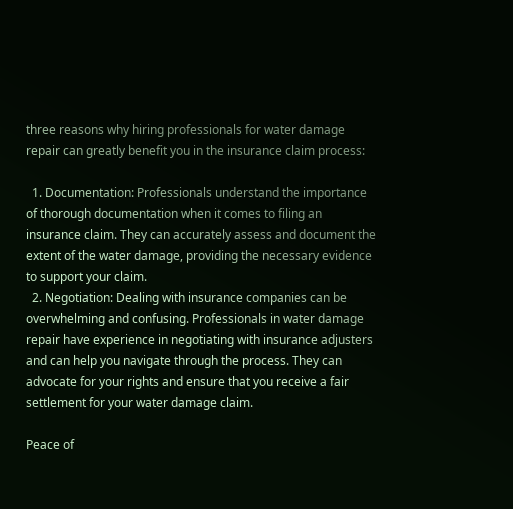three reasons why hiring professionals for water damage repair can greatly benefit you in the insurance claim process:

  1. Documentation: Professionals understand the importance of thorough documentation when it comes to filing an insurance claim. They can accurately assess and document the extent of the water damage, providing the necessary evidence to support your claim.
  2. Negotiation: Dealing with insurance companies can be overwhelming and confusing. Professionals in water damage repair have experience in negotiating with insurance adjusters and can help you navigate through the process. They can advocate for your rights and ensure that you receive a fair settlement for your water damage claim.

Peace of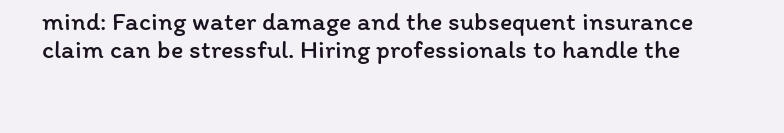mind: Facing water damage and the subsequent insurance claim can be stressful. Hiring professionals to handle the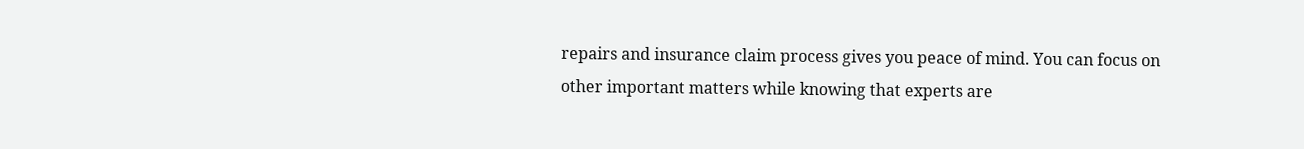repairs and insurance claim process gives you peace of mind. You can focus on other important matters while knowing that experts are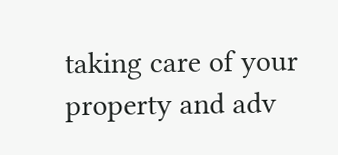taking care of your property and adv